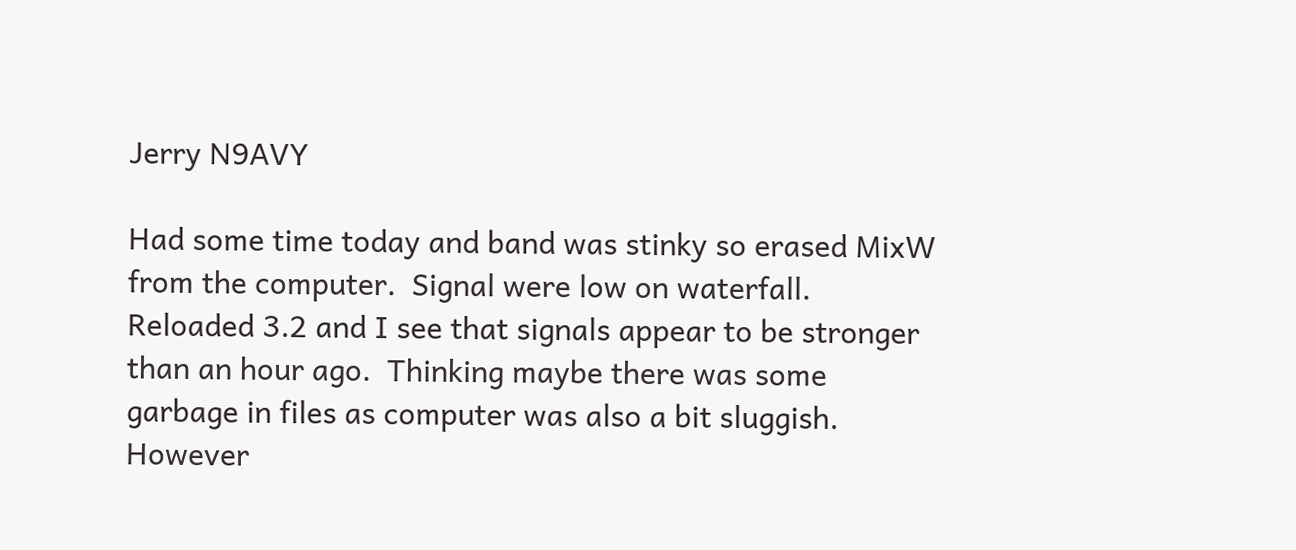Jerry N9AVY

Had some time today and band was stinky so erased MixW  from the computer.  Signal were low on waterfall. Reloaded 3.2 and I see that signals appear to be stronger than an hour ago.  Thinking maybe there was some garbage in files as computer was also a bit sluggish. However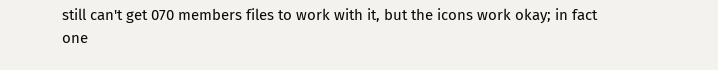still can't get 070 members files to work with it, but the icons work okay; in fact one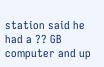station said he had a ?? GB computer and up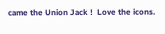came the Union Jack !  Love the icons.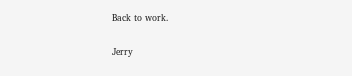Back to work.

Jerry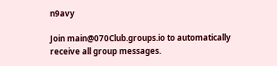n9avy

Join main@070Club.groups.io to automatically receive all group messages.